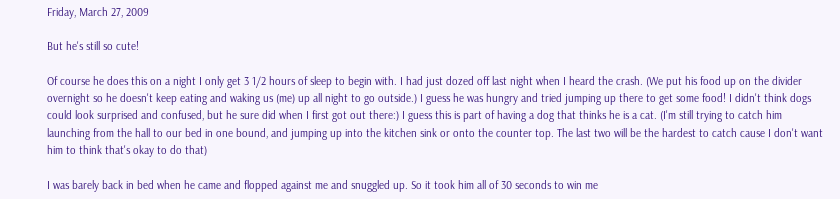Friday, March 27, 2009

But he's still so cute!

Of course he does this on a night I only get 3 1/2 hours of sleep to begin with. I had just dozed off last night when I heard the crash. (We put his food up on the divider overnight so he doesn't keep eating and waking us (me) up all night to go outside.) I guess he was hungry and tried jumping up there to get some food! I didn't think dogs could look surprised and confused, but he sure did when I first got out there:) I guess this is part of having a dog that thinks he is a cat. (I'm still trying to catch him launching from the hall to our bed in one bound, and jumping up into the kitchen sink or onto the counter top. The last two will be the hardest to catch cause I don't want him to think that's okay to do that)

I was barely back in bed when he came and flopped against me and snuggled up. So it took him all of 30 seconds to win me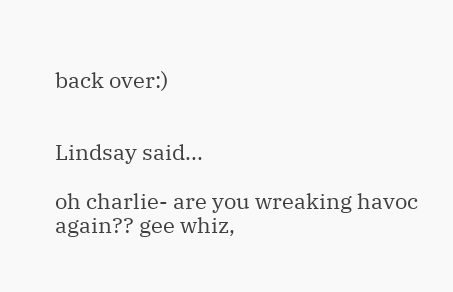back over:)


Lindsay said...

oh charlie- are you wreaking havoc again?? gee whiz,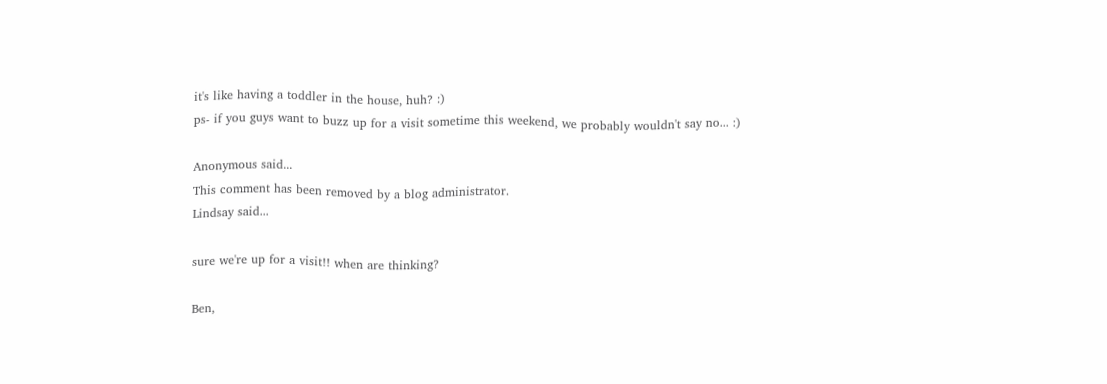it's like having a toddler in the house, huh? :)
ps- if you guys want to buzz up for a visit sometime this weekend, we probably wouldn't say no... :)

Anonymous said...
This comment has been removed by a blog administrator.
Lindsay said...

sure we're up for a visit!! when are thinking?

Ben,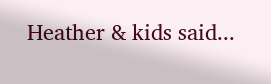Heather & kids said...